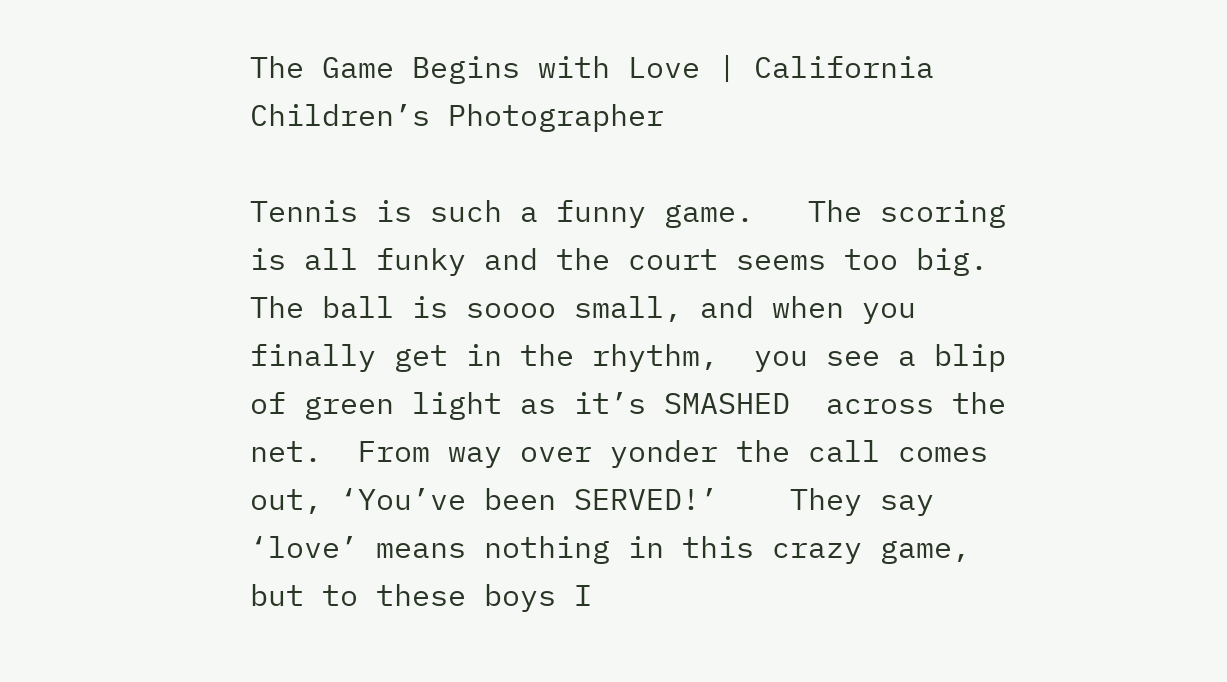The Game Begins with Love | California Children’s Photographer

Tennis is such a funny game.   The scoring is all funky and the court seems too big.  The ball is soooo small, and when you finally get in the rhythm,  you see a blip of green light as it’s SMASHED  across the net.  From way over yonder the call comes out, ‘You’ve been SERVED!’    They say ‘love’ means nothing in this crazy game, but to these boys I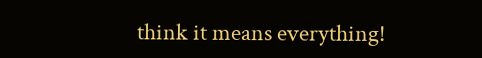think it means everything!